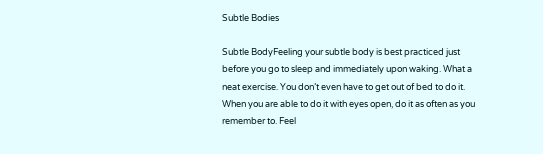Subtle Bodies

Subtle BodyFeeling your subtle body is best practiced just before you go to sleep and immediately upon waking. What a neat exercise. You don’t even have to get out of bed to do it. When you are able to do it with eyes open, do it as often as you remember to. Feel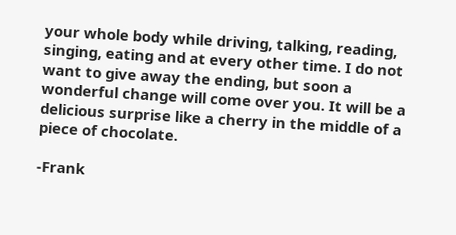your whole body while driving, talking, reading, singing, eating and at every other time. I do not want to give away the ending, but soon a wonderful change will come over you. It will be a delicious surprise like a cherry in the middle of a piece of chocolate.

-Frank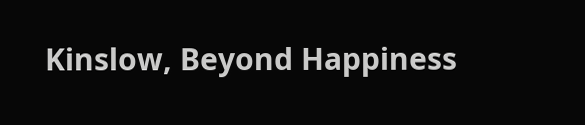Kinslow, Beyond Happiness